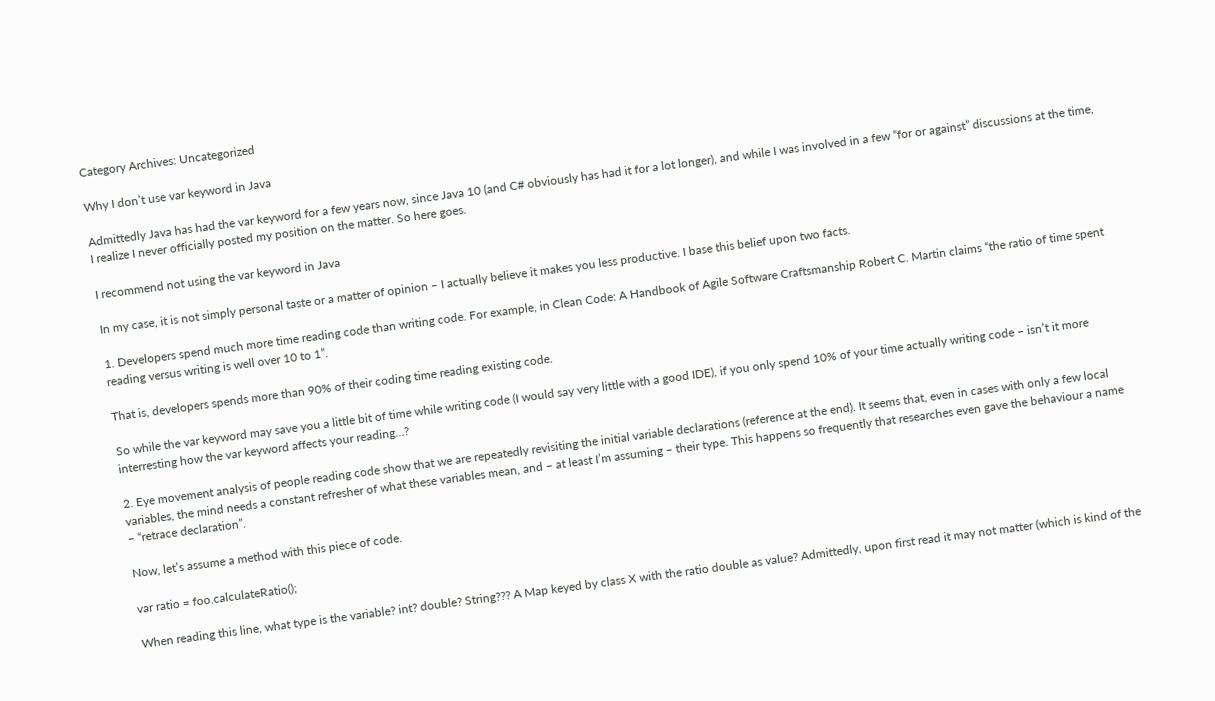Category Archives: Uncategorized

Why I don’t use var keyword in Java

Admittedly Java has had the var keyword for a few years now, since Java 10 (and C# obviously has had it for a lot longer), and while I was involved in a few “for or against” discussions at the time, I realize I never officially posted my position on the matter. So here goes.

I recommend not using the var keyword in Java

In my case, it is not simply personal taste or a matter of opinion – I actually believe it makes you less productive. I base this belief upon two facts.

1. Developers spend much more time reading code than writing code. For example, in Clean Code: A Handbook of Agile Software Craftsmanship Robert C. Martin claims “the ratio of time spent reading versus writing is well over 10 to 1”.

That is, developers spends more than 90% of their coding time reading existing code.

So while the var keyword may save you a little bit of time while writing code (I would say very little with a good IDE), if you only spend 10% of your time actually writing code – isn’t it more interresting how the var keyword affects your reading…?

2. Eye movement analysis of people reading code show that we are repeatedly revisiting the initial variable declarations (reference at the end). It seems that, even in cases with only a few local variables, the mind needs a constant refresher of what these variables mean, and – at least I’m assuming – their type. This happens so frequently that researches even gave the behaviour a name – “retrace declaration”.

Now, let’s assume a method with this piece of code.

var ratio = foo.calculateRatio();

When reading this line, what type is the variable? int? double? String??? A Map keyed by class X with the ratio double as value? Admittedly, upon first read it may not matter (which is kind of the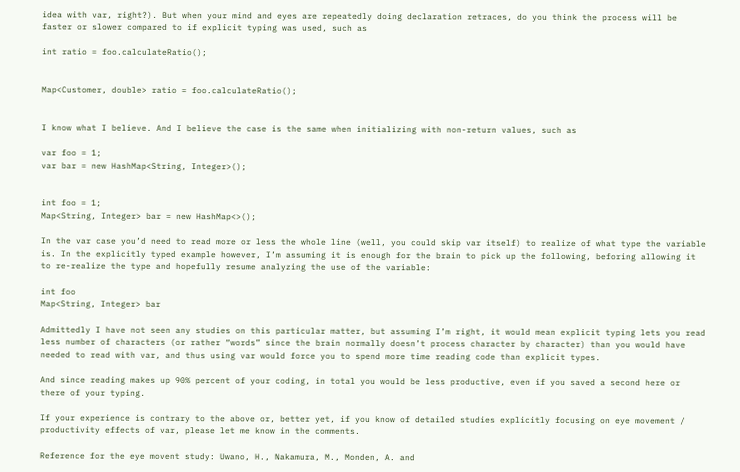idea with var, right?). But when your mind and eyes are repeatedly doing declaration retraces, do you think the process will be faster or slower compared to if explicit typing was used, such as

int ratio = foo.calculateRatio();


Map<Customer, double> ratio = foo.calculateRatio();


I know what I believe. And I believe the case is the same when initializing with non-return values, such as

var foo = 1;
var bar = new HashMap<String, Integer>();


int foo = 1;
Map<String, Integer> bar = new HashMap<>();

In the var case you’d need to read more or less the whole line (well, you could skip var itself) to realize of what type the variable is. In the explicitly typed example however, I’m assuming it is enough for the brain to pick up the following, beforing allowing it to re-realize the type and hopefully resume analyzing the use of the variable:

int foo
Map<String, Integer> bar

Admittedly I have not seen any studies on this particular matter, but assuming I’m right, it would mean explicit typing lets you read less number of characters (or rather “words” since the brain normally doesn’t process character by character) than you would have needed to read with var, and thus using var would force you to spend more time reading code than explicit types.

And since reading makes up 90% percent of your coding, in total you would be less productive, even if you saved a second here or there of your typing.

If your experience is contrary to the above or, better yet, if you know of detailed studies explicitly focusing on eye movement / productivity effects of var, please let me know in the comments.

Reference for the eye movent study: Uwano, H., Nakamura, M., Monden, A. and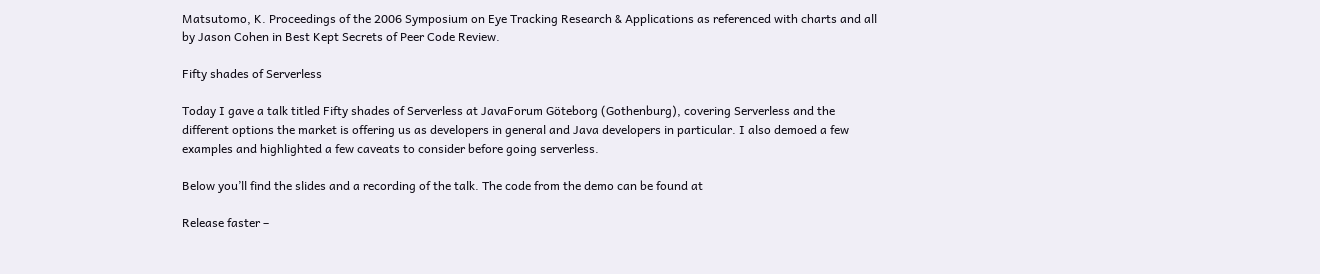Matsutomo, K. Proceedings of the 2006 Symposium on Eye Tracking Research & Applications as referenced with charts and all by Jason Cohen in Best Kept Secrets of Peer Code Review.

Fifty shades of Serverless

Today I gave a talk titled Fifty shades of Serverless at JavaForum Göteborg (Gothenburg), covering Serverless and the different options the market is offering us as developers in general and Java developers in particular. I also demoed a few examples and highlighted a few caveats to consider before going serverless.

Below you’ll find the slides and a recording of the talk. The code from the demo can be found at

Release faster –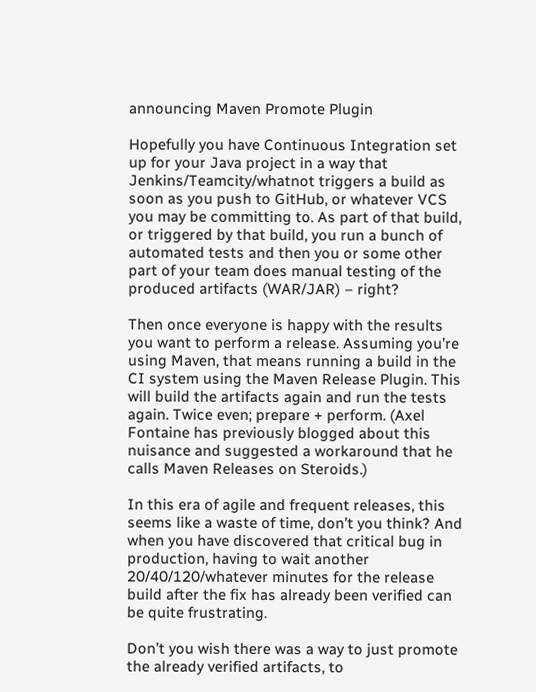announcing Maven Promote Plugin

Hopefully you have Continuous Integration set up for your Java project in a way that Jenkins/Teamcity/whatnot triggers a build as soon as you push to GitHub, or whatever VCS you may be committing to. As part of that build, or triggered by that build, you run a bunch of automated tests and then you or some other part of your team does manual testing of the produced artifacts (WAR/JAR) – right?

Then once everyone is happy with the results you want to perform a release. Assuming you’re using Maven, that means running a build in the CI system using the Maven Release Plugin. This will build the artifacts again and run the tests again. Twice even; prepare + perform. (Axel Fontaine has previously blogged about this nuisance and suggested a workaround that he calls Maven Releases on Steroids.)

In this era of agile and frequent releases, this seems like a waste of time, don’t you think? And when you have discovered that critical bug in production, having to wait another 20/40/120/whatever minutes for the release build after the fix has already been verified can be quite frustrating.

Don’t you wish there was a way to just promote the already verified artifacts, to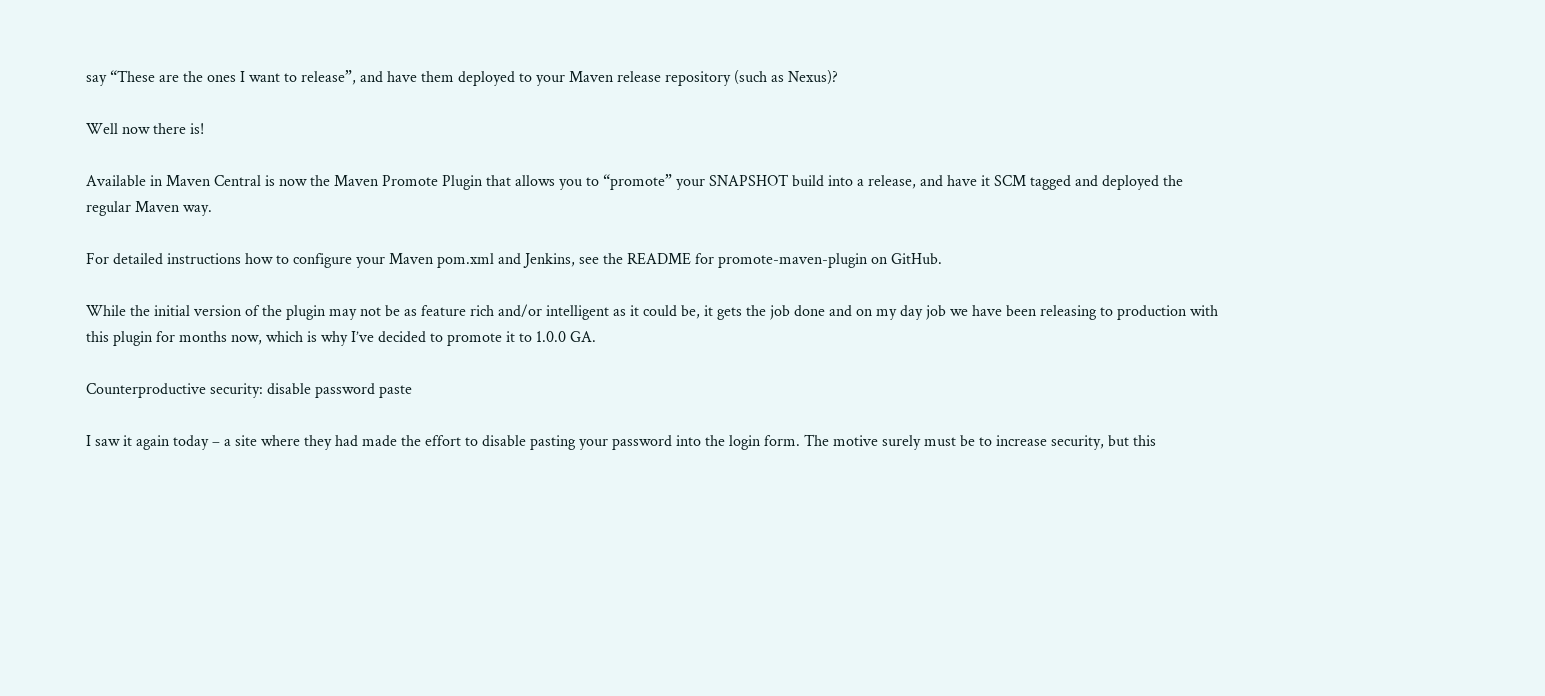say “These are the ones I want to release”, and have them deployed to your Maven release repository (such as Nexus)?

Well now there is!

Available in Maven Central is now the Maven Promote Plugin that allows you to “promote” your SNAPSHOT build into a release, and have it SCM tagged and deployed the regular Maven way.

For detailed instructions how to configure your Maven pom.xml and Jenkins, see the README for promote-maven-plugin on GitHub.

While the initial version of the plugin may not be as feature rich and/or intelligent as it could be, it gets the job done and on my day job we have been releasing to production with this plugin for months now, which is why I’ve decided to promote it to 1.0.0 GA.

Counterproductive security: disable password paste

I saw it again today – a site where they had made the effort to disable pasting your password into the login form. The motive surely must be to increase security, but this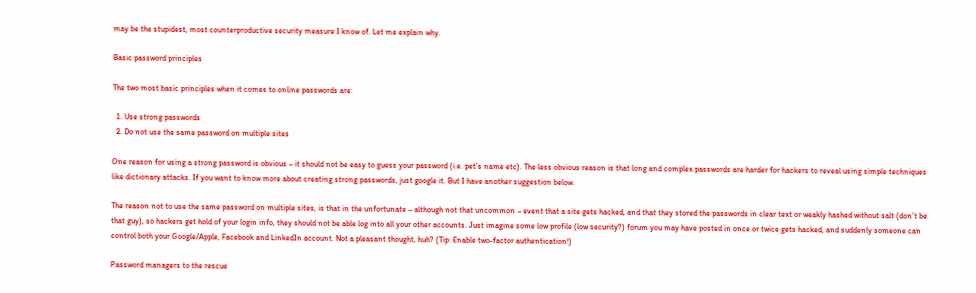may be the stupidest, most counterproductive security measure I know of. Let me explain why.

Basic password principles

The two most basic principles when it comes to online passwords are:

  1. Use strong passwords
  2. Do not use the same password on multiple sites

One reason for using a strong password is obvious – it should not be easy to guess your password (i.e. pet’s name etc). The less obvious reason is that long and complex passwords are harder for hackers to reveal using simple techniques like dictionary attacks. If you want to know more about creating strong passwords, just google it. But I have another suggestion below.

The reason not to use the same password on multiple sites, is that in the unfortunate – although not that uncommon – event that a site gets hacked, and that they stored the passwords in clear text or weakly hashed without salt (don’t be that guy), so hackers get hold of your login info, they should not be able log into all your other accounts. Just imagine some low profile (low security?) forum you may have posted in once or twice gets hacked, and suddenly someone can control both your Google/Apple, Facebook and LinkedIn account. Not a pleasant thought, huh? (Tip: Enable two-factor authentication!)

Password managers to the rescue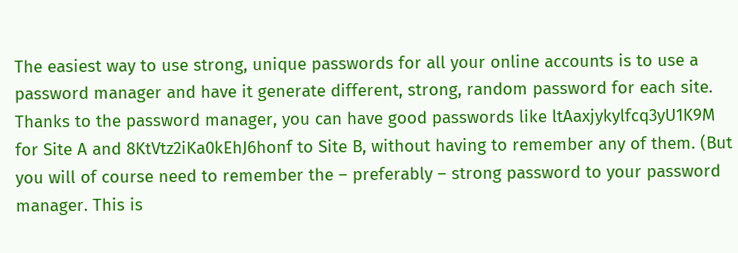The easiest way to use strong, unique passwords for all your online accounts is to use a password manager and have it generate different, strong, random password for each site. Thanks to the password manager, you can have good passwords like ltAaxjykylfcq3yU1K9M for Site A and 8KtVtz2iKa0kEhJ6honf to Site B, without having to remember any of them. (But you will of course need to remember the – preferably – strong password to your password manager. This is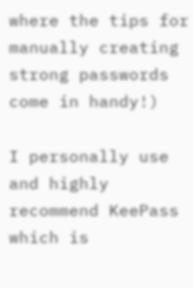where the tips for manually creating strong passwords come in handy!)

I personally use and highly recommend KeePass which is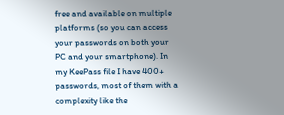free and available on multiple platforms (so you can access your passwords on both your PC and your smartphone). In my KeePass file I have 400+ passwords, most of them with a complexity like the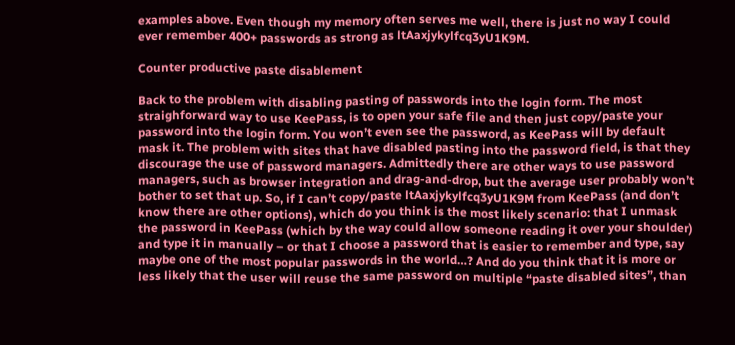examples above. Even though my memory often serves me well, there is just no way I could ever remember 400+ passwords as strong as ltAaxjykylfcq3yU1K9M.

Counter productive paste disablement

Back to the problem with disabling pasting of passwords into the login form. The most straighforward way to use KeePass, is to open your safe file and then just copy/paste your password into the login form. You won’t even see the password, as KeePass will by default mask it. The problem with sites that have disabled pasting into the password field, is that they discourage the use of password managers. Admittedly there are other ways to use password managers, such as browser integration and drag-and-drop, but the average user probably won’t bother to set that up. So, if I can’t copy/paste ltAaxjykylfcq3yU1K9M from KeePass (and don’t know there are other options), which do you think is the most likely scenario: that I unmask the password in KeePass (which by the way could allow someone reading it over your shoulder) and type it in manually – or that I choose a password that is easier to remember and type, say maybe one of the most popular passwords in the world…? And do you think that it is more or less likely that the user will reuse the same password on multiple “paste disabled sites”, than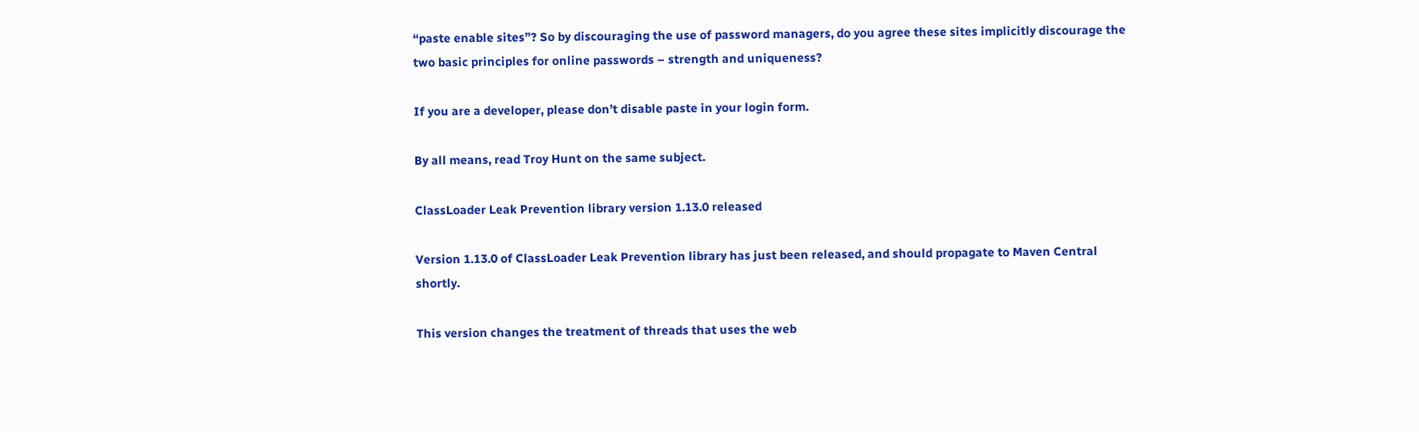“paste enable sites”? So by discouraging the use of password managers, do you agree these sites implicitly discourage the two basic principles for online passwords – strength and uniqueness?

If you are a developer, please don’t disable paste in your login form.

By all means, read Troy Hunt on the same subject.

ClassLoader Leak Prevention library version 1.13.0 released

Version 1.13.0 of ClassLoader Leak Prevention library has just been released, and should propagate to Maven Central shortly.

This version changes the treatment of threads that uses the web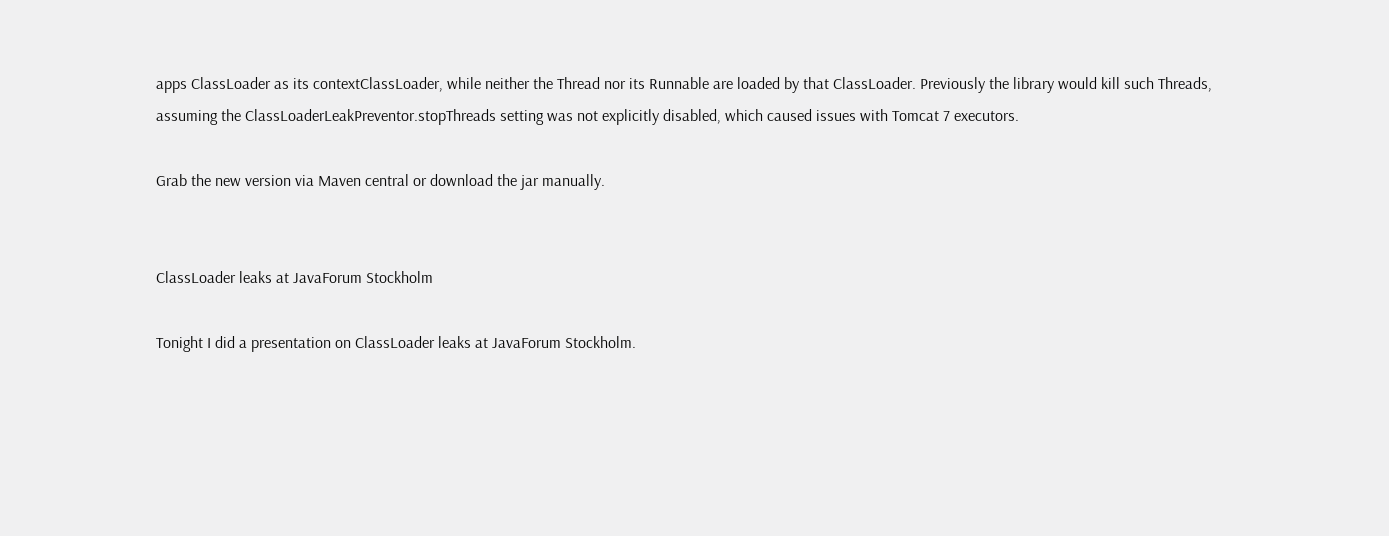apps ClassLoader as its contextClassLoader, while neither the Thread nor its Runnable are loaded by that ClassLoader. Previously the library would kill such Threads, assuming the ClassLoaderLeakPreventor.stopThreads setting was not explicitly disabled, which caused issues with Tomcat 7 executors.

Grab the new version via Maven central or download the jar manually.


ClassLoader leaks at JavaForum Stockholm

Tonight I did a presentation on ClassLoader leaks at JavaForum Stockholm.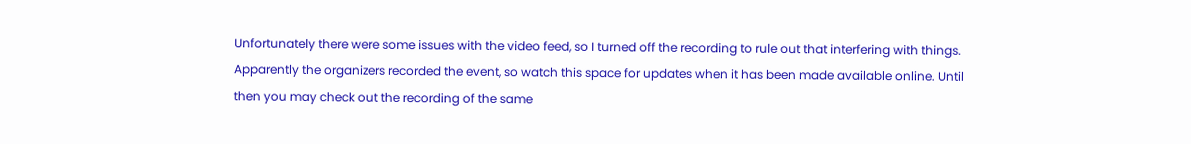Unfortunately there were some issues with the video feed, so I turned off the recording to rule out that interfering with things. Apparently the organizers recorded the event, so watch this space for updates when it has been made available online. Until then you may check out the recording of the same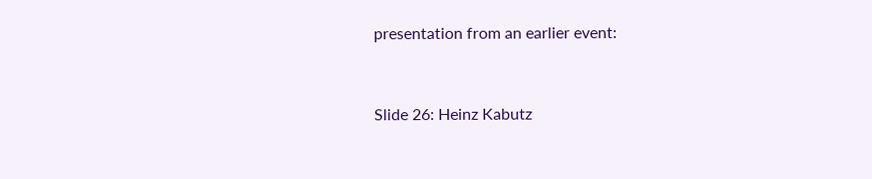presentation from an earlier event:


Slide 26: Heinz Kabutz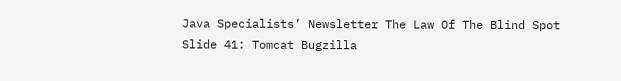Java Specialists’ Newsletter The Law Of The Blind Spot
Slide 41: Tomcat Bugzilla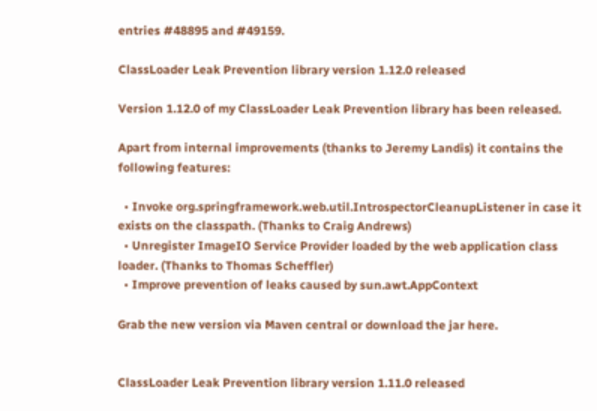entries #48895 and #49159.

ClassLoader Leak Prevention library version 1.12.0 released

Version 1.12.0 of my ClassLoader Leak Prevention library has been released.

Apart from internal improvements (thanks to Jeremy Landis) it contains the following features:

  • Invoke org.springframework.web.util.IntrospectorCleanupListener in case it exists on the classpath. (Thanks to Craig Andrews)
  • Unregister ImageIO Service Provider loaded by the web application class loader. (Thanks to Thomas Scheffler)
  • Improve prevention of leaks caused by sun.awt.AppContext

Grab the new version via Maven central or download the jar here.


ClassLoader Leak Prevention library version 1.11.0 released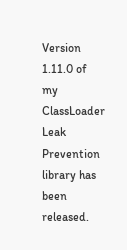Version 1.11.0 of my ClassLoader Leak Prevention library has been released.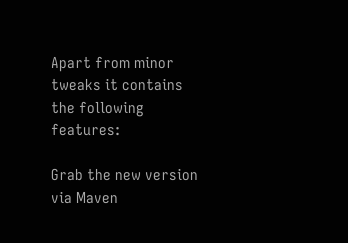Apart from minor tweaks it contains the following features:

Grab the new version via Maven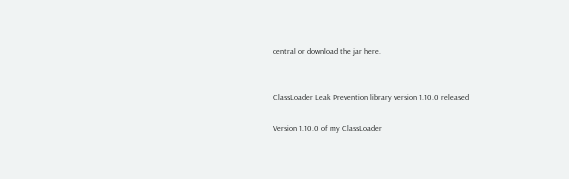central or download the jar here.


ClassLoader Leak Prevention library version 1.10.0 released

Version 1.10.0 of my ClassLoader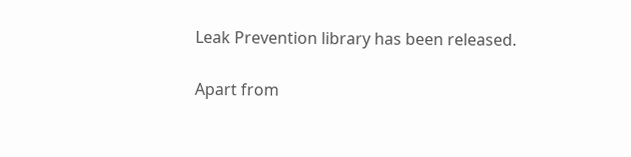Leak Prevention library has been released.

Apart from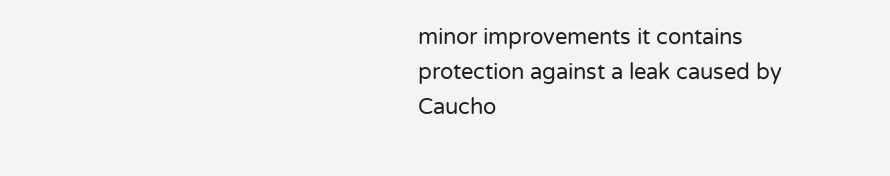minor improvements it contains protection against a leak caused by Caucho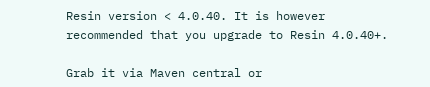Resin version < 4.0.40. It is however recommended that you upgrade to Resin 4.0.40+.

Grab it via Maven central or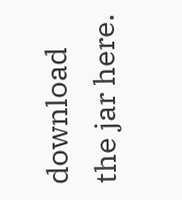download the jar here.